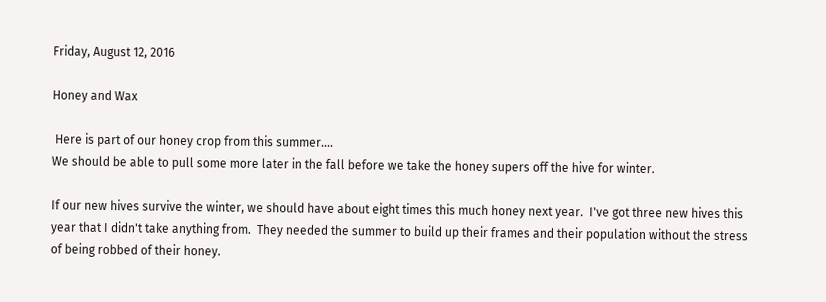Friday, August 12, 2016

Honey and Wax

 Here is part of our honey crop from this summer....
We should be able to pull some more later in the fall before we take the honey supers off the hive for winter.

If our new hives survive the winter, we should have about eight times this much honey next year.  I've got three new hives this year that I didn't take anything from.  They needed the summer to build up their frames and their population without the stress of being robbed of their honey.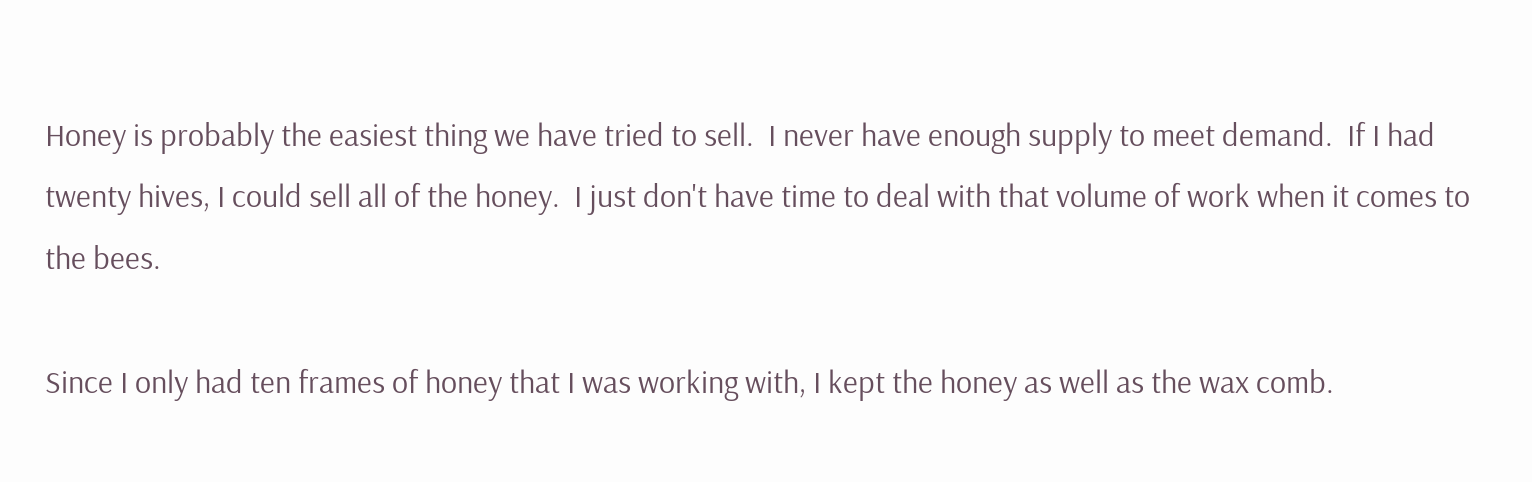Honey is probably the easiest thing we have tried to sell.  I never have enough supply to meet demand.  If I had twenty hives, I could sell all of the honey.  I just don't have time to deal with that volume of work when it comes to the bees.

Since I only had ten frames of honey that I was working with, I kept the honey as well as the wax comb.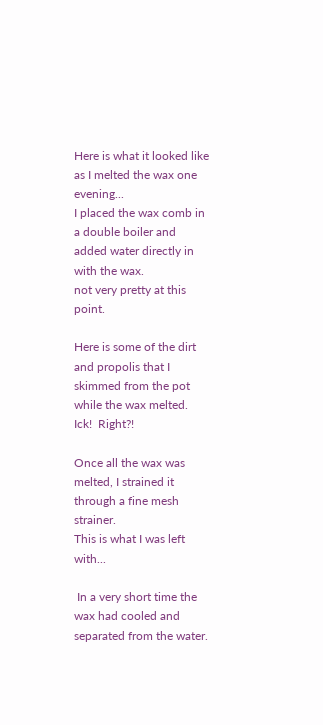Here is what it looked like as I melted the wax one evening...
I placed the wax comb in a double boiler and added water directly in with the wax.
not very pretty at this point.

Here is some of the dirt and propolis that I skimmed from the pot while the wax melted.
Ick!  Right?!

Once all the wax was melted, I strained it through a fine mesh strainer.
This is what I was left with...

 In a very short time the wax had cooled and separated from the water.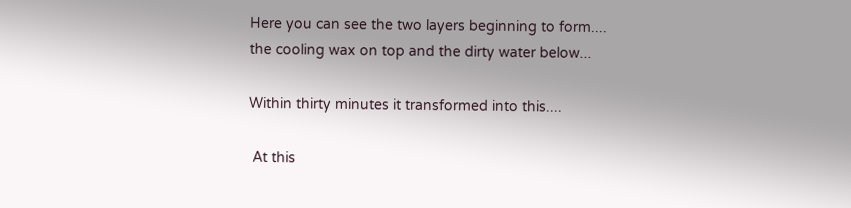Here you can see the two layers beginning to form....
the cooling wax on top and the dirty water below...

Within thirty minutes it transformed into this....

 At this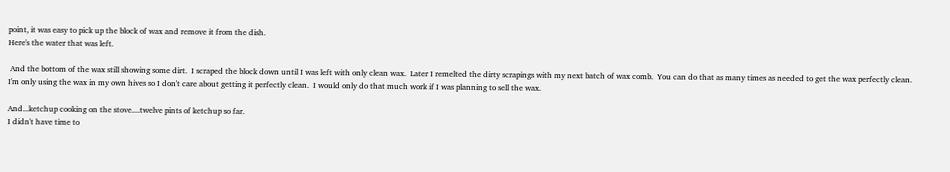point, it was easy to pick up the block of wax and remove it from the dish.
Here's the water that was left.

 And the bottom of the wax still showing some dirt.  I scraped the block down until I was left with only clean wax.  Later I remelted the dirty scrapings with my next batch of wax comb.  You can do that as many times as needed to get the wax perfectly clean.  I'm only using the wax in my own hives so I don't care about getting it perfectly clean.  I would only do that much work if I was planning to sell the wax.

And...ketchup cooking on the stove....twelve pints of ketchup so far.
I didn't have time to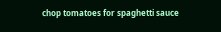chop tomatoes for spaghetti sauce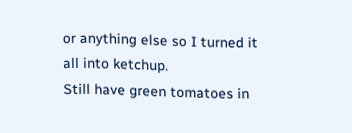or anything else so I turned it all into ketchup.
Still have green tomatoes in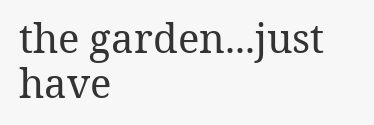the garden...just have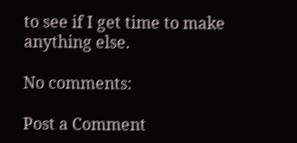to see if I get time to make anything else.

No comments:

Post a Comment